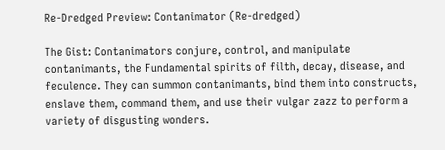Re-Dredged Preview: Contanimator (Re-dredged)

The Gist: Contanimators conjure, control, and manipulate contanimants, the Fundamental spirits of filth, decay, disease, and feculence. They can summon contanimants, bind them into constructs, enslave them, command them, and use their vulgar zazz to perform a variety of disgusting wonders.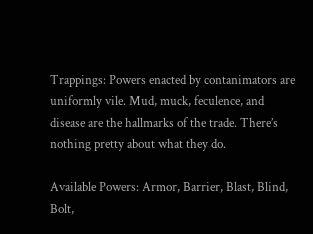Trappings: Powers enacted by contanimators are uniformly vile. Mud, muck, feculence, and disease are the hallmarks of the trade. There’s nothing pretty about what they do.

Available Powers: Armor, Barrier, Blast, Blind, Bolt,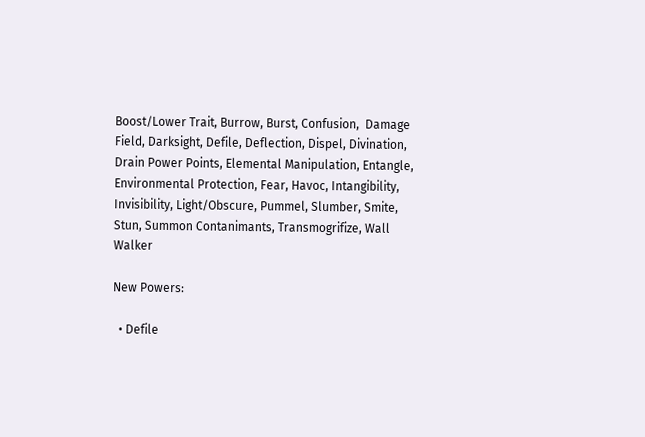Boost/Lower Trait, Burrow, Burst, Confusion,  Damage Field, Darksight, Defile, Deflection, Dispel, Divination, Drain Power Points, Elemental Manipulation, Entangle, Environmental Protection, Fear, Havoc, Intangibility, Invisibility, Light/Obscure, Pummel, Slumber, Smite, Stun, Summon Contanimants, Transmogrifize, Wall Walker

New Powers:

  • Defile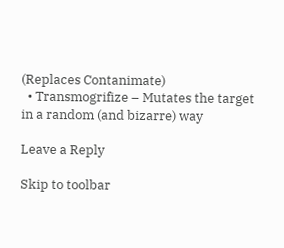(Replaces Contanimate)
  • Transmogrifize – Mutates the target in a random (and bizarre) way

Leave a Reply

Skip to toolbar